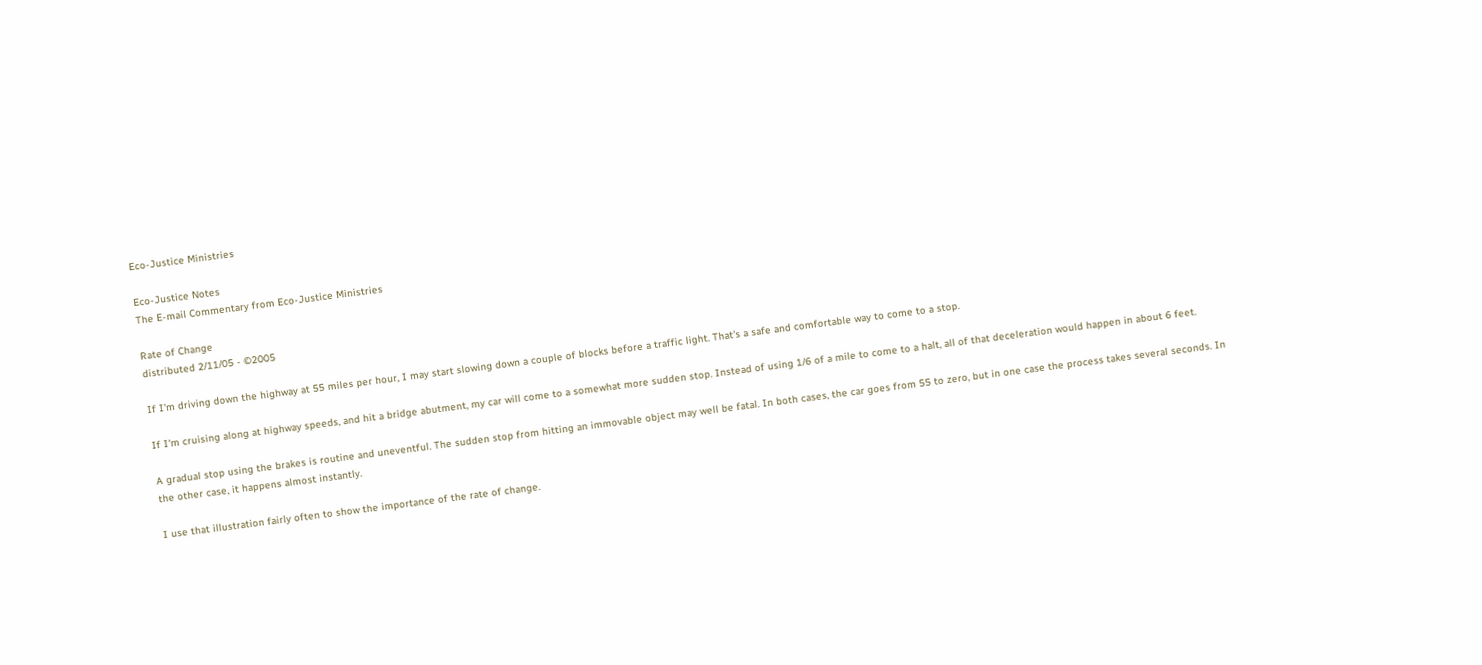Eco-Justice Ministries

Eco-Justice Notes
The E-mail Commentary from Eco-Justice Ministries

Rate of Change
distributed 2/11/05 - ©2005

If I'm driving down the highway at 55 miles per hour, I may start slowing down a couple of blocks before a traffic light. That's a safe and comfortable way to come to a stop.

If I'm cruising along at highway speeds, and hit a bridge abutment, my car will come to a somewhat more sudden stop. Instead of using 1/6 of a mile to come to a halt, all of that deceleration would happen in about 6 feet.

A gradual stop using the brakes is routine and uneventful. The sudden stop from hitting an immovable object may well be fatal. In both cases, the car goes from 55 to zero, but in one case the process takes several seconds. In the other case, it happens almost instantly.

I use that illustration fairly often to show the importance of the rate of change.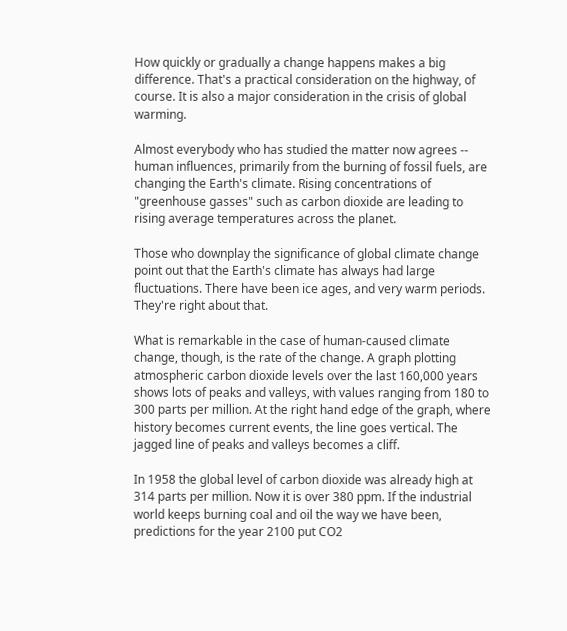How quickly or gradually a change happens makes a big difference. That's a practical consideration on the highway, of course. It is also a major consideration in the crisis of global warming.

Almost everybody who has studied the matter now agrees -- human influences, primarily from the burning of fossil fuels, are changing the Earth's climate. Rising concentrations of "greenhouse gasses" such as carbon dioxide are leading to rising average temperatures across the planet.

Those who downplay the significance of global climate change point out that the Earth's climate has always had large fluctuations. There have been ice ages, and very warm periods. They're right about that.

What is remarkable in the case of human-caused climate change, though, is the rate of the change. A graph plotting atmospheric carbon dioxide levels over the last 160,000 years shows lots of peaks and valleys, with values ranging from 180 to 300 parts per million. At the right hand edge of the graph, where history becomes current events, the line goes vertical. The jagged line of peaks and valleys becomes a cliff.

In 1958 the global level of carbon dioxide was already high at 314 parts per million. Now it is over 380 ppm. If the industrial world keeps burning coal and oil the way we have been, predictions for the year 2100 put CO2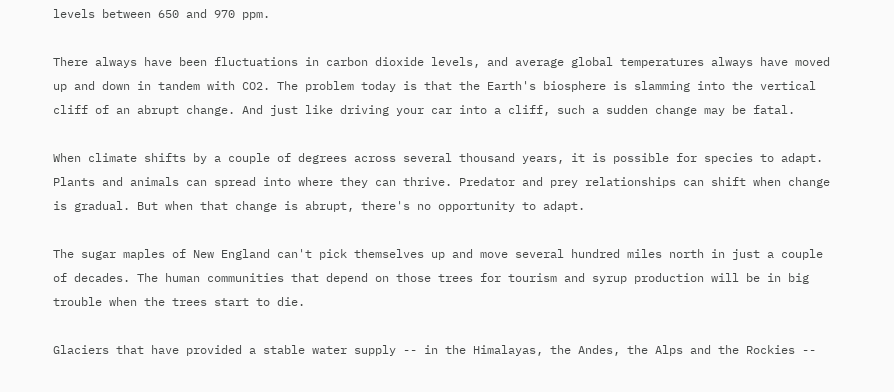levels between 650 and 970 ppm.

There always have been fluctuations in carbon dioxide levels, and average global temperatures always have moved up and down in tandem with CO2. The problem today is that the Earth's biosphere is slamming into the vertical cliff of an abrupt change. And just like driving your car into a cliff, such a sudden change may be fatal.

When climate shifts by a couple of degrees across several thousand years, it is possible for species to adapt. Plants and animals can spread into where they can thrive. Predator and prey relationships can shift when change is gradual. But when that change is abrupt, there's no opportunity to adapt.

The sugar maples of New England can't pick themselves up and move several hundred miles north in just a couple of decades. The human communities that depend on those trees for tourism and syrup production will be in big trouble when the trees start to die.

Glaciers that have provided a stable water supply -- in the Himalayas, the Andes, the Alps and the Rockies --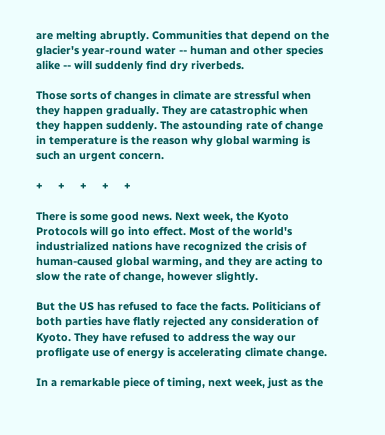are melting abruptly. Communities that depend on the glacier's year-round water -- human and other species alike -- will suddenly find dry riverbeds.

Those sorts of changes in climate are stressful when they happen gradually. They are catastrophic when they happen suddenly. The astounding rate of change in temperature is the reason why global warming is such an urgent concern.

+     +     +     +     +

There is some good news. Next week, the Kyoto Protocols will go into effect. Most of the world's industrialized nations have recognized the crisis of human-caused global warming, and they are acting to slow the rate of change, however slightly.

But the US has refused to face the facts. Politicians of both parties have flatly rejected any consideration of Kyoto. They have refused to address the way our profligate use of energy is accelerating climate change.

In a remarkable piece of timing, next week, just as the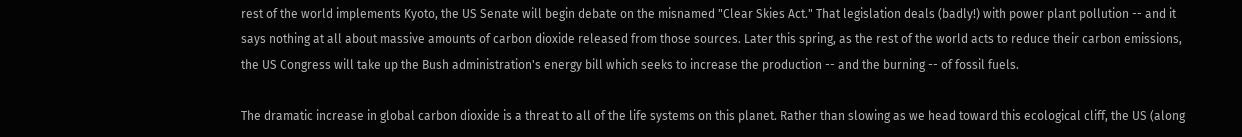rest of the world implements Kyoto, the US Senate will begin debate on the misnamed "Clear Skies Act." That legislation deals (badly!) with power plant pollution -- and it says nothing at all about massive amounts of carbon dioxide released from those sources. Later this spring, as the rest of the world acts to reduce their carbon emissions, the US Congress will take up the Bush administration's energy bill which seeks to increase the production -- and the burning -- of fossil fuels.

The dramatic increase in global carbon dioxide is a threat to all of the life systems on this planet. Rather than slowing as we head toward this ecological cliff, the US (along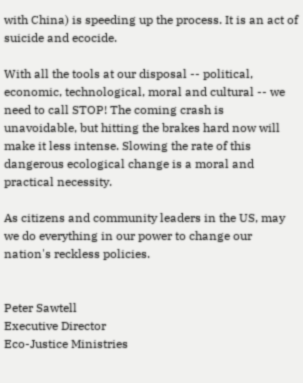with China) is speeding up the process. It is an act of suicide and ecocide.

With all the tools at our disposal -- political, economic, technological, moral and cultural -- we need to call STOP! The coming crash is unavoidable, but hitting the brakes hard now will make it less intense. Slowing the rate of this dangerous ecological change is a moral and practical necessity.

As citizens and community leaders in the US, may we do everything in our power to change our nation's reckless policies.


Peter Sawtell
Executive Director
Eco-Justice Ministries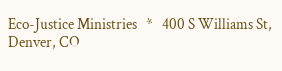Eco-Justice Ministries   *   400 S Williams St, Denver, CO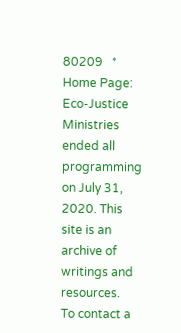80209   *   Home Page:
Eco-Justice Ministries ended all programming on July 31, 2020. This site is an archive of writings and resources.
To contact a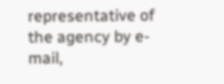representative of the agency by e-mail,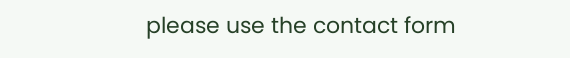please use the contact form